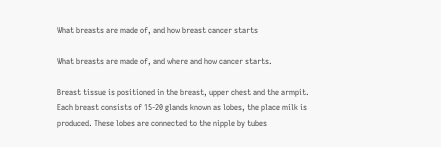What breasts are made of, and how breast cancer starts

What breasts are made of, and where and how cancer starts.

Breast tissue is positioned in the breast, upper chest and the armpit. Each breast consists of 15-20 glands known as lobes, the place milk is produced. These lobes are connected to the nipple by tubes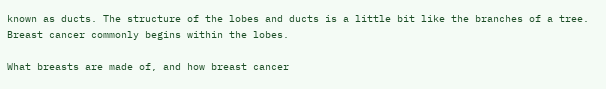known as ducts. The structure of the lobes and ducts is a little bit like the branches of a tree. Breast cancer commonly begins within the lobes.

What breasts are made of, and how breast cancer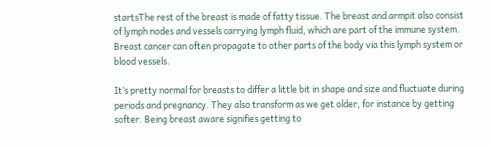startsThe rest of the breast is made of fatty tissue. The breast and armpit also consist of lymph nodes and vessels carrying lymph fluid, which are part of the immune system. Breast cancer can often propagate to other parts of the body via this lymph system or blood vessels.

It’s pretty normal for breasts to differ a little bit in shape and size and fluctuate during periods and pregnancy. They also transform as we get older, for instance by getting softer. Being breast aware signifies getting to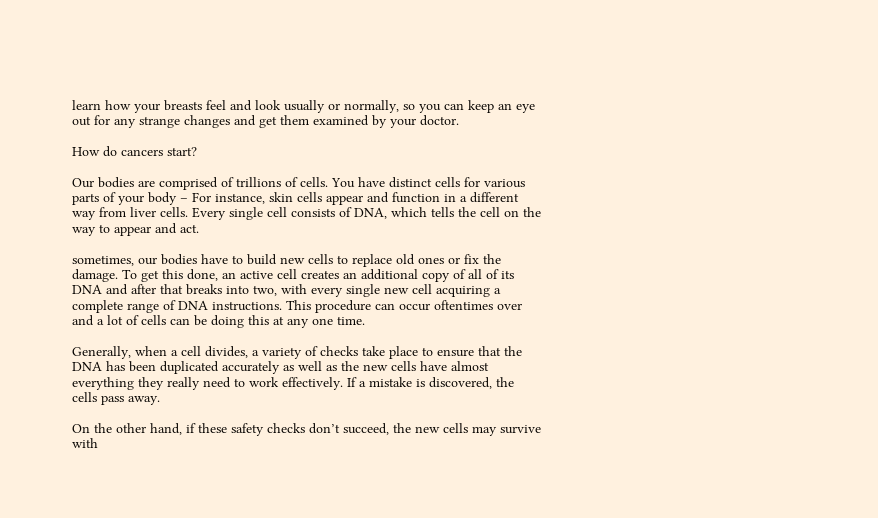learn how your breasts feel and look usually or normally, so you can keep an eye out for any strange changes and get them examined by your doctor.

How do cancers start?

Our bodies are comprised of trillions of cells. You have distinct cells for various parts of your body – For instance, skin cells appear and function in a different way from liver cells. Every single cell consists of DNA, which tells the cell on the way to appear and act.

sometimes, our bodies have to build new cells to replace old ones or fix the damage. To get this done, an active cell creates an additional copy of all of its DNA and after that breaks into two, with every single new cell acquiring a complete range of DNA instructions. This procedure can occur oftentimes over and a lot of cells can be doing this at any one time.

Generally, when a cell divides, a variety of checks take place to ensure that the DNA has been duplicated accurately as well as the new cells have almost everything they really need to work effectively. If a mistake is discovered, the cells pass away.

On the other hand, if these safety checks don’t succeed, the new cells may survive with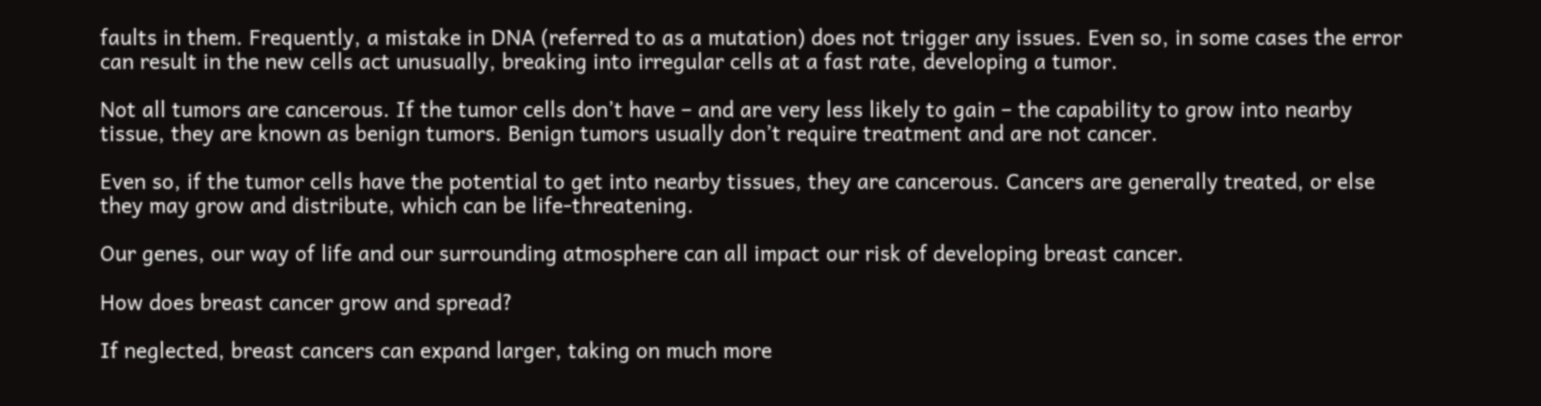faults in them. Frequently, a mistake in DNA (referred to as a mutation) does not trigger any issues. Even so, in some cases the error can result in the new cells act unusually, breaking into irregular cells at a fast rate, developing a tumor.

Not all tumors are cancerous. If the tumor cells don’t have – and are very less likely to gain – the capability to grow into nearby tissue, they are known as benign tumors. Benign tumors usually don’t require treatment and are not cancer.

Even so, if the tumor cells have the potential to get into nearby tissues, they are cancerous. Cancers are generally treated, or else they may grow and distribute, which can be life-threatening.

Our genes, our way of life and our surrounding atmosphere can all impact our risk of developing breast cancer.

How does breast cancer grow and spread?

If neglected, breast cancers can expand larger, taking on much more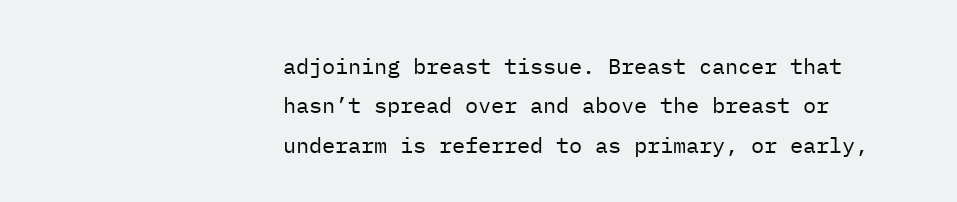adjoining breast tissue. Breast cancer that hasn’t spread over and above the breast or underarm is referred to as primary, or early,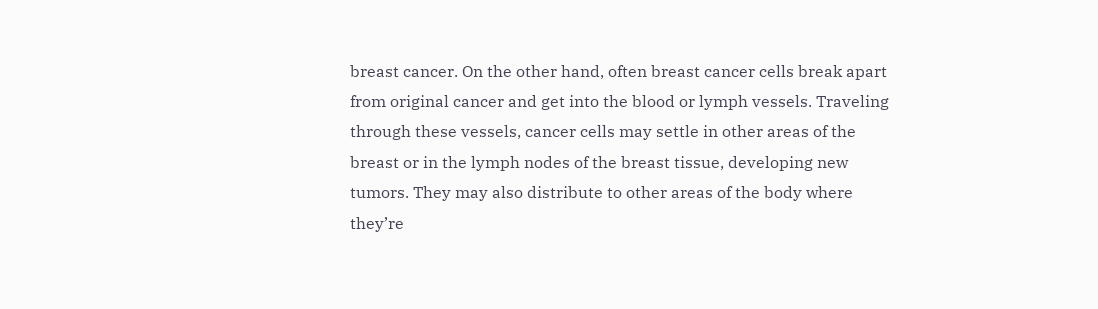breast cancer. On the other hand, often breast cancer cells break apart from original cancer and get into the blood or lymph vessels. Traveling through these vessels, cancer cells may settle in other areas of the breast or in the lymph nodes of the breast tissue, developing new tumors. They may also distribute to other areas of the body where they’re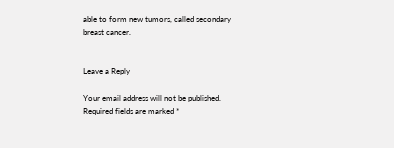able to form new tumors, called secondary breast cancer.


Leave a Reply

Your email address will not be published. Required fields are marked *